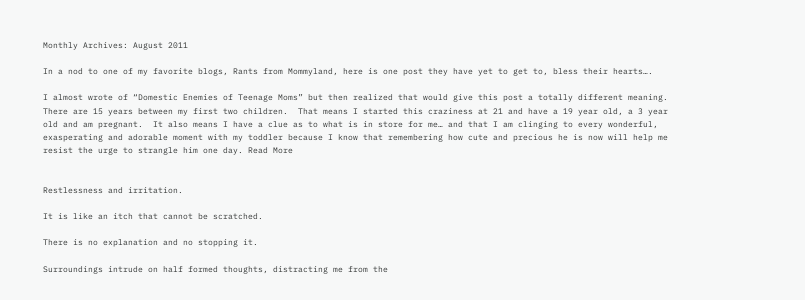Monthly Archives: August 2011

In a nod to one of my favorite blogs, Rants from Mommyland, here is one post they have yet to get to, bless their hearts….

I almost wrote of “Domestic Enemies of Teenage Moms” but then realized that would give this post a totally different meaning.  There are 15 years between my first two children.  That means I started this craziness at 21 and have a 19 year old, a 3 year old and am pregnant.  It also means I have a clue as to what is in store for me… and that I am clinging to every wonderful, exasperating and adorable moment with my toddler because I know that remembering how cute and precious he is now will help me resist the urge to strangle him one day. Read More


Restlessness and irritation.

It is like an itch that cannot be scratched.

There is no explanation and no stopping it.

Surroundings intrude on half formed thoughts, distracting me from the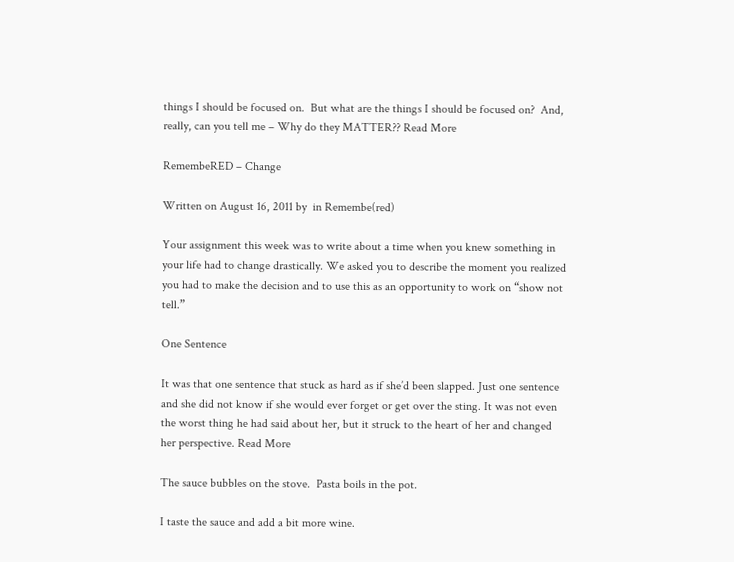things I should be focused on.  But what are the things I should be focused on?  And, really, can you tell me – Why do they MATTER?? Read More

RemembeRED – Change

Written on August 16, 2011 by  in Remembe(red)

Your assignment this week was to write about a time when you knew something in your life had to change drastically. We asked you to describe the moment you realized you had to make the decision and to use this as an opportunity to work on “show not tell.”

One Sentence

It was that one sentence that stuck as hard as if she’d been slapped. Just one sentence and she did not know if she would ever forget or get over the sting. It was not even the worst thing he had said about her, but it struck to the heart of her and changed her perspective. Read More

The sauce bubbles on the stove.  Pasta boils in the pot.

I taste the sauce and add a bit more wine.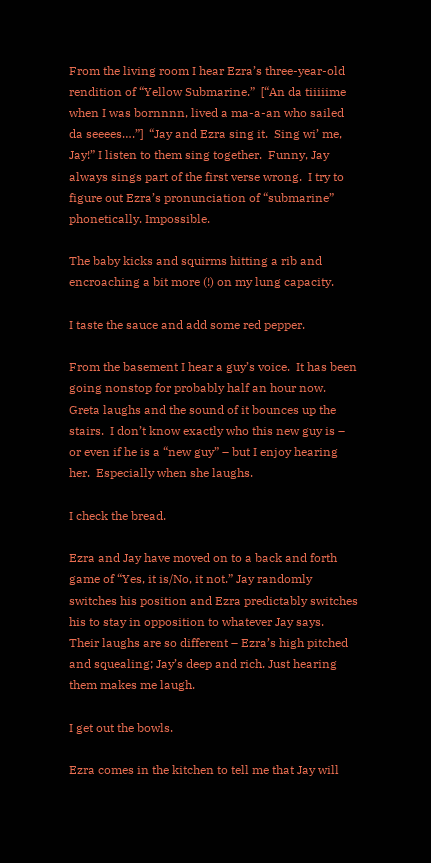From the living room I hear Ezra’s three-year-old rendition of “Yellow Submarine.”  [“An da tiiiiime when I was bornnnn, lived a ma-a-an who sailed da seeees….”]  “Jay and Ezra sing it.  Sing wi’ me, Jay!” I listen to them sing together.  Funny, Jay always sings part of the first verse wrong.  I try to figure out Ezra’s pronunciation of “submarine” phonetically. Impossible.

The baby kicks and squirms hitting a rib and encroaching a bit more (!) on my lung capacity.

I taste the sauce and add some red pepper.

From the basement I hear a guy’s voice.  It has been going nonstop for probably half an hour now. Greta laughs and the sound of it bounces up the stairs.  I don’t know exactly who this new guy is – or even if he is a “new guy” – but I enjoy hearing her.  Especially when she laughs.

I check the bread.

Ezra and Jay have moved on to a back and forth game of “Yes, it is/No, it not.” Jay randomly switches his position and Ezra predictably switches his to stay in opposition to whatever Jay says.  Their laughs are so different – Ezra’s high pitched and squealing; Jay’s deep and rich. Just hearing them makes me laugh.

I get out the bowls.

Ezra comes in the kitchen to tell me that Jay will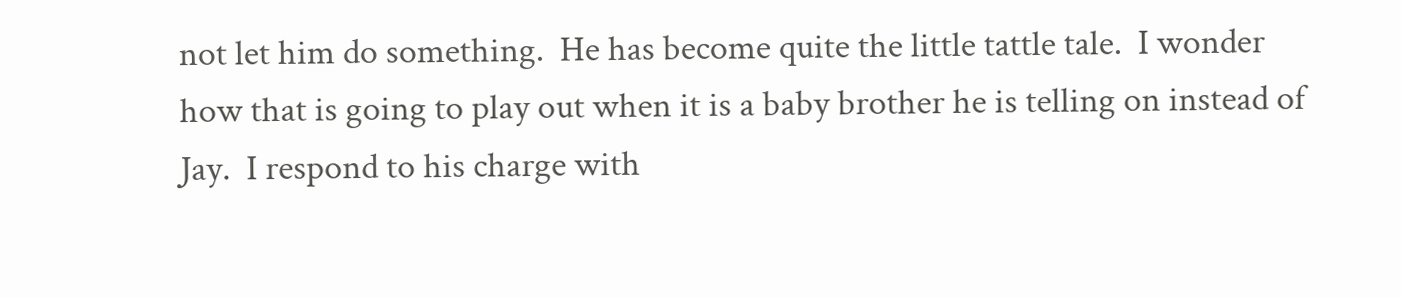not let him do something.  He has become quite the little tattle tale.  I wonder how that is going to play out when it is a baby brother he is telling on instead of Jay.  I respond to his charge with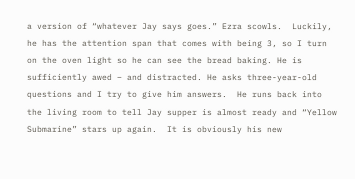a version of “whatever Jay says goes.” Ezra scowls.  Luckily, he has the attention span that comes with being 3, so I turn on the oven light so he can see the bread baking. He is sufficiently awed – and distracted. He asks three-year-old questions and I try to give him answers.  He runs back into the living room to tell Jay supper is almost ready and “Yellow Submarine” stars up again.  It is obviously his new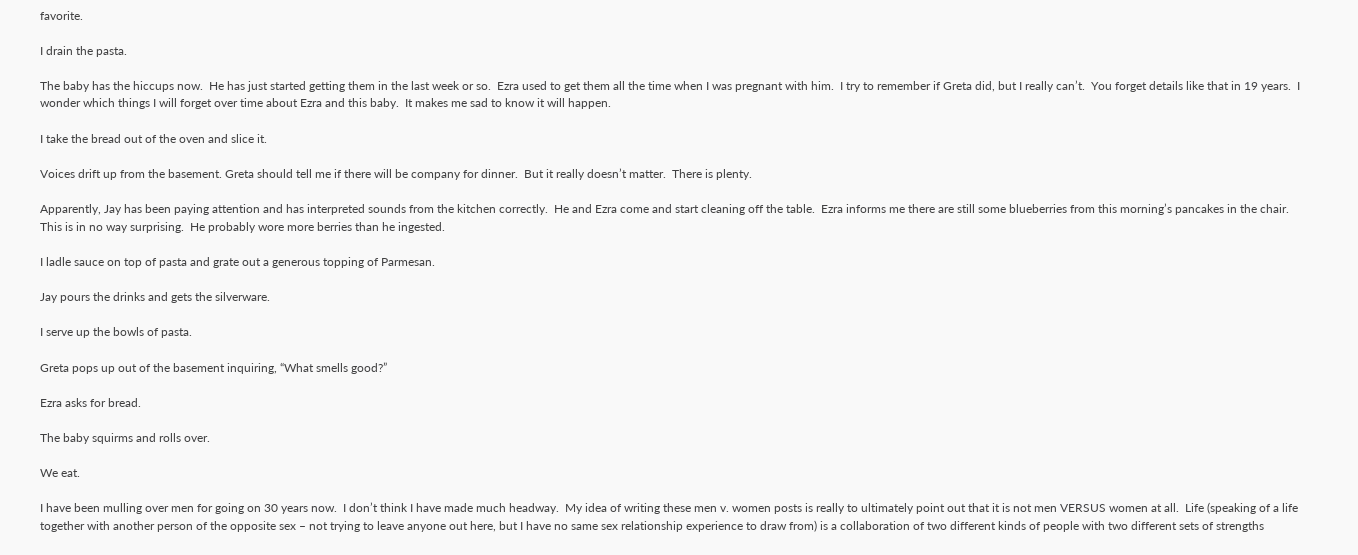favorite.

I drain the pasta.

The baby has the hiccups now.  He has just started getting them in the last week or so.  Ezra used to get them all the time when I was pregnant with him.  I try to remember if Greta did, but I really can’t.  You forget details like that in 19 years.  I wonder which things I will forget over time about Ezra and this baby.  It makes me sad to know it will happen.

I take the bread out of the oven and slice it.

Voices drift up from the basement. Greta should tell me if there will be company for dinner.  But it really doesn’t matter.  There is plenty.

Apparently, Jay has been paying attention and has interpreted sounds from the kitchen correctly.  He and Ezra come and start cleaning off the table.  Ezra informs me there are still some blueberries from this morning’s pancakes in the chair.  This is in no way surprising.  He probably wore more berries than he ingested.

I ladle sauce on top of pasta and grate out a generous topping of Parmesan.

Jay pours the drinks and gets the silverware.

I serve up the bowls of pasta.

Greta pops up out of the basement inquiring, “What smells good?”

Ezra asks for bread.

The baby squirms and rolls over.

We eat.

I have been mulling over men for going on 30 years now.  I don’t think I have made much headway.  My idea of writing these men v. women posts is really to ultimately point out that it is not men VERSUS women at all.  Life (speaking of a life together with another person of the opposite sex – not trying to leave anyone out here, but I have no same sex relationship experience to draw from) is a collaboration of two different kinds of people with two different sets of strengths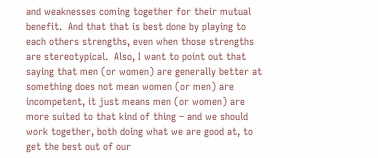and weaknesses coming together for their mutual benefit.  And that that is best done by playing to each others strengths, even when those strengths are stereotypical.  Also, I want to point out that saying that men (or women) are generally better at something does not mean women (or men) are incompetent, it just means men (or women) are more suited to that kind of thing – and we should work together, both doing what we are good at, to get the best out of our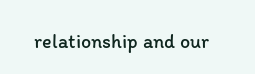relationship and our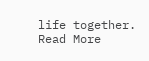life together. Read More